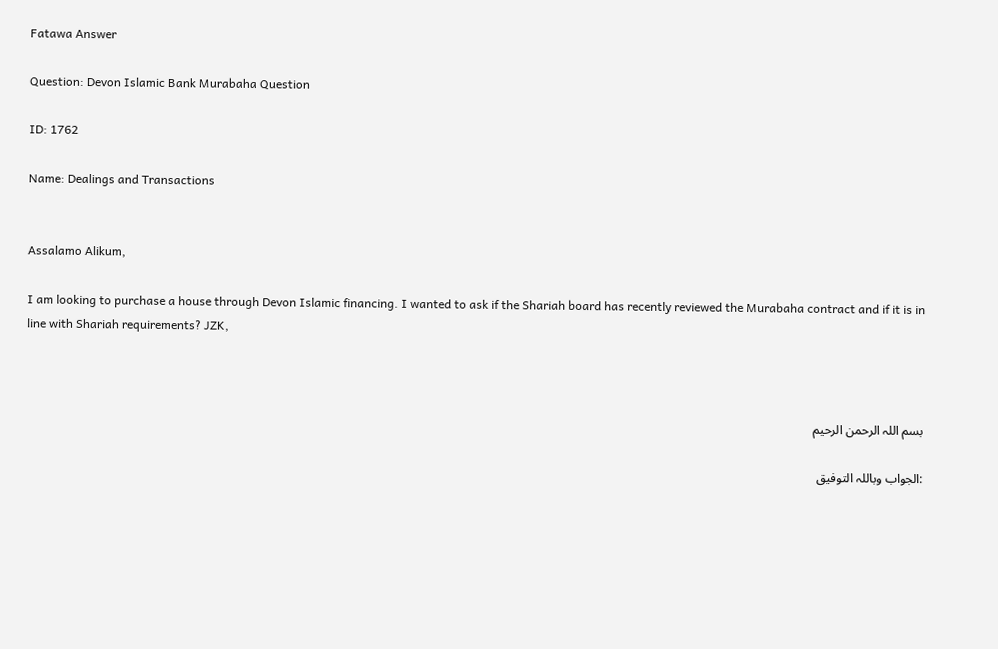Fatawa Answer

Question: Devon Islamic Bank Murabaha Question

ID: 1762

Name: Dealings and Transactions


Assalamo Alikum,

I am looking to purchase a house through Devon Islamic financing. I wanted to ask if the Shariah board has recently reviewed the Murabaha contract and if it is in line with Shariah requirements? JZK,



بسم اللہ الرحمن الرحیم

:الجواب وباللہ التوفیق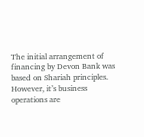The initial arrangement of financing by Devon Bank was based on Shariah principles. However, it’s business operations are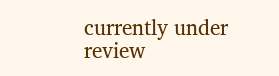currently under review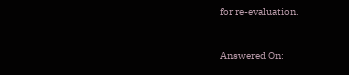for re-evaluation.



Answered On: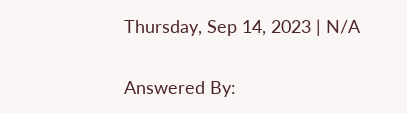Thursday, Sep 14, 2023 | N/A

Answered By: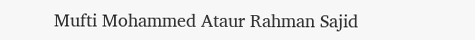Mufti Mohammed Ataur Rahman Sajid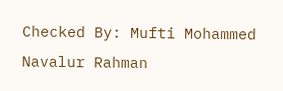Checked By: Mufti Mohammed Navalur Rahman